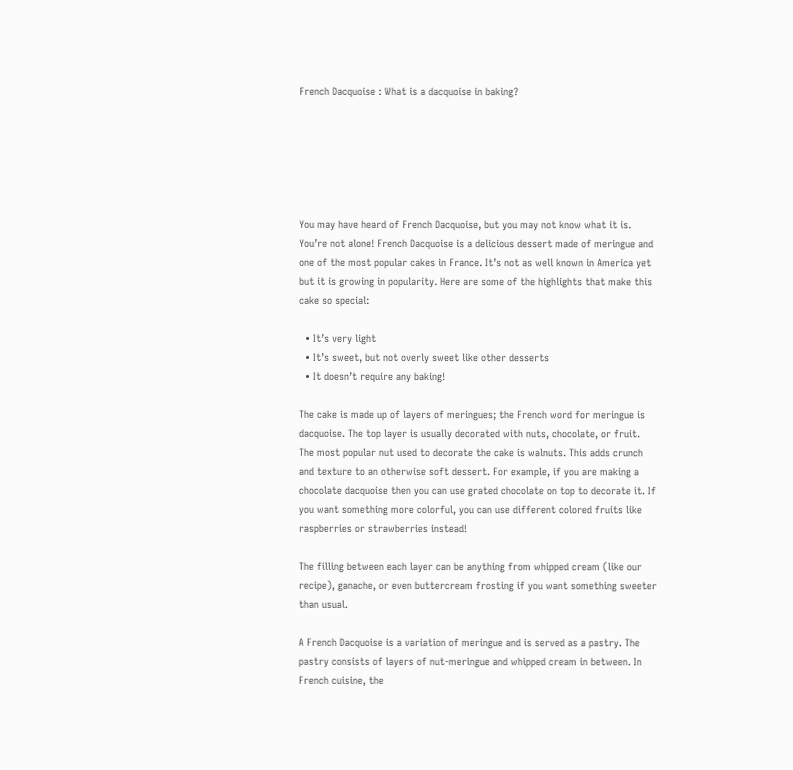French Dacquoise : What is a dacquoise in baking?






You may have heard of French Dacquoise, but you may not know what it is. You’re not alone! French Dacquoise is a delicious dessert made of meringue and one of the most popular cakes in France. It’s not as well known in America yet but it is growing in popularity. Here are some of the highlights that make this cake so special:

  • It’s very light
  • It’s sweet, but not overly sweet like other desserts
  • It doesn’t require any baking!

The cake is made up of layers of meringues; the French word for meringue is dacquoise. The top layer is usually decorated with nuts, chocolate, or fruit. The most popular nut used to decorate the cake is walnuts. This adds crunch and texture to an otherwise soft dessert. For example, if you are making a chocolate dacquoise then you can use grated chocolate on top to decorate it. If you want something more colorful, you can use different colored fruits like raspberries or strawberries instead!

The filling between each layer can be anything from whipped cream (like our recipe), ganache, or even buttercream frosting if you want something sweeter than usual.

A French Dacquoise is a variation of meringue and is served as a pastry. The pastry consists of layers of nut-meringue and whipped cream in between. In French cuisine, the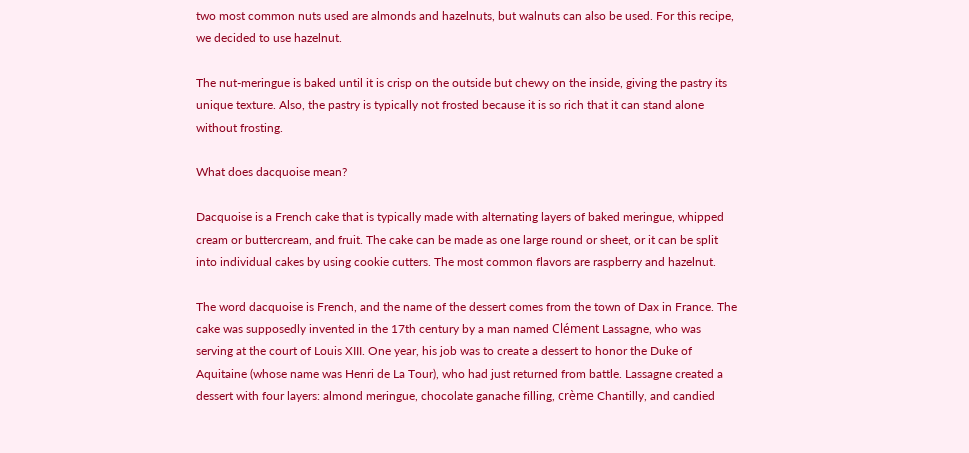two most common nuts used are almonds and hazelnuts, but walnuts can also be used. For this recipe, we decided to use hazelnut.

The nut-meringue is baked until it is crisp on the outside but chewy on the inside, giving the pastry its unique texture. Also, the pastry is typically not frosted because it is so rich that it can stand alone without frosting.

What does dacquoise mean?

Dacquoise is a French cake that is typically made with alternating layers of baked meringue, whipped cream or buttercream, and fruit. The cake can be made as one large round or sheet, or it can be split into individual cakes by using cookie cutters. The most common flavors are raspberry and hazelnut.

The word dacquoise is French, and the name of the dessert comes from the town of Dax in France. The cake was supposedly invented in the 17th century by a man named Clément Lassagne, who was serving at the court of Louis XIII. One year, his job was to create a dessert to honor the Duke of Aquitaine (whose name was Henri de La Tour), who had just returned from battle. Lassagne created a dessert with four layers: almond meringue, chocolate ganache filling, crème Chantilly, and candied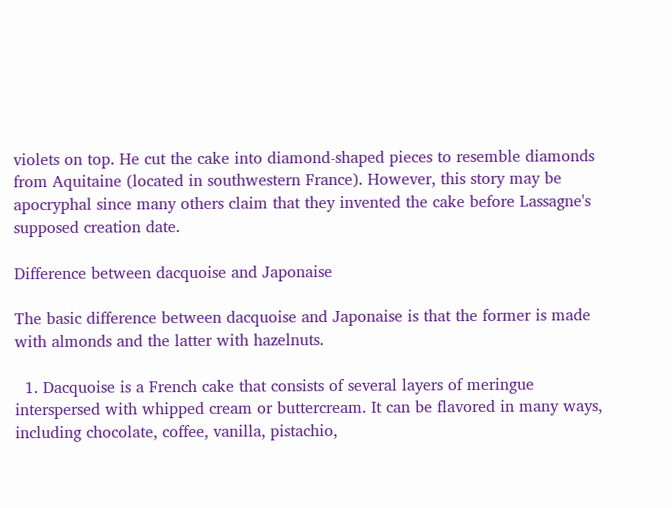violets on top. He cut the cake into diamond-shaped pieces to resemble diamonds from Aquitaine (located in southwestern France). However, this story may be apocryphal since many others claim that they invented the cake before Lassagne's supposed creation date.

Difference between dacquoise and Japonaise

The basic difference between dacquoise and Japonaise is that the former is made with almonds and the latter with hazelnuts.

  1. Dacquoise is a French cake that consists of several layers of meringue interspersed with whipped cream or buttercream. It can be flavored in many ways, including chocolate, coffee, vanilla, pistachio,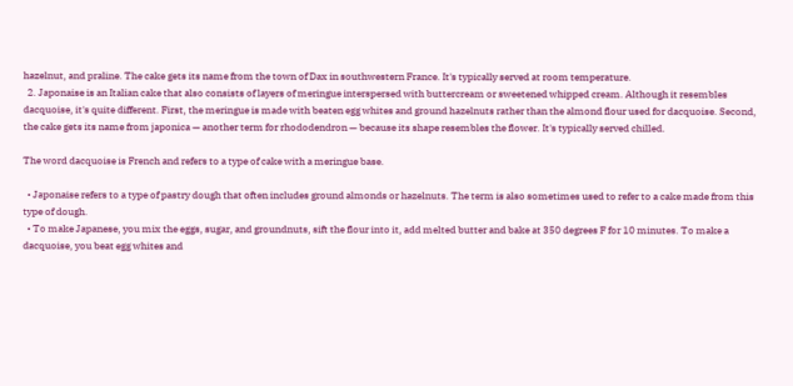hazelnut, and praline. The cake gets its name from the town of Dax in southwestern France. It's typically served at room temperature.
  2. Japonaise is an Italian cake that also consists of layers of meringue interspersed with buttercream or sweetened whipped cream. Although it resembles dacquoise, it's quite different. First, the meringue is made with beaten egg whites and ground hazelnuts rather than the almond flour used for dacquoise. Second, the cake gets its name from japonica — another term for rhododendron — because its shape resembles the flower. It's typically served chilled.

The word dacquoise is French and refers to a type of cake with a meringue base.

  • Japonaise refers to a type of pastry dough that often includes ground almonds or hazelnuts. The term is also sometimes used to refer to a cake made from this type of dough.
  • To make Japanese, you mix the eggs, sugar, and groundnuts, sift the flour into it, add melted butter and bake at 350 degrees F for 10 minutes. To make a dacquoise, you beat egg whites and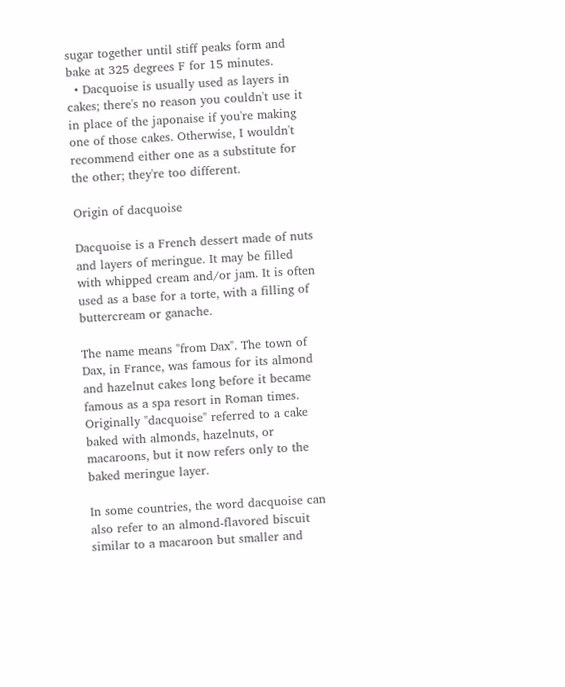sugar together until stiff peaks form and bake at 325 degrees F for 15 minutes.
  • Dacquoise is usually used as layers in cakes; there's no reason you couldn't use it in place of the japonaise if you're making one of those cakes. Otherwise, I wouldn't recommend either one as a substitute for the other; they're too different.

Origin of dacquoise

Dacquoise is a French dessert made of nuts and layers of meringue. It may be filled with whipped cream and/or jam. It is often used as a base for a torte, with a filling of buttercream or ganache.

The name means "from Dax". The town of Dax, in France, was famous for its almond and hazelnut cakes long before it became famous as a spa resort in Roman times. Originally "dacquoise" referred to a cake baked with almonds, hazelnuts, or macaroons, but it now refers only to the baked meringue layer.

In some countries, the word dacquoise can also refer to an almond-flavored biscuit similar to a macaroon but smaller and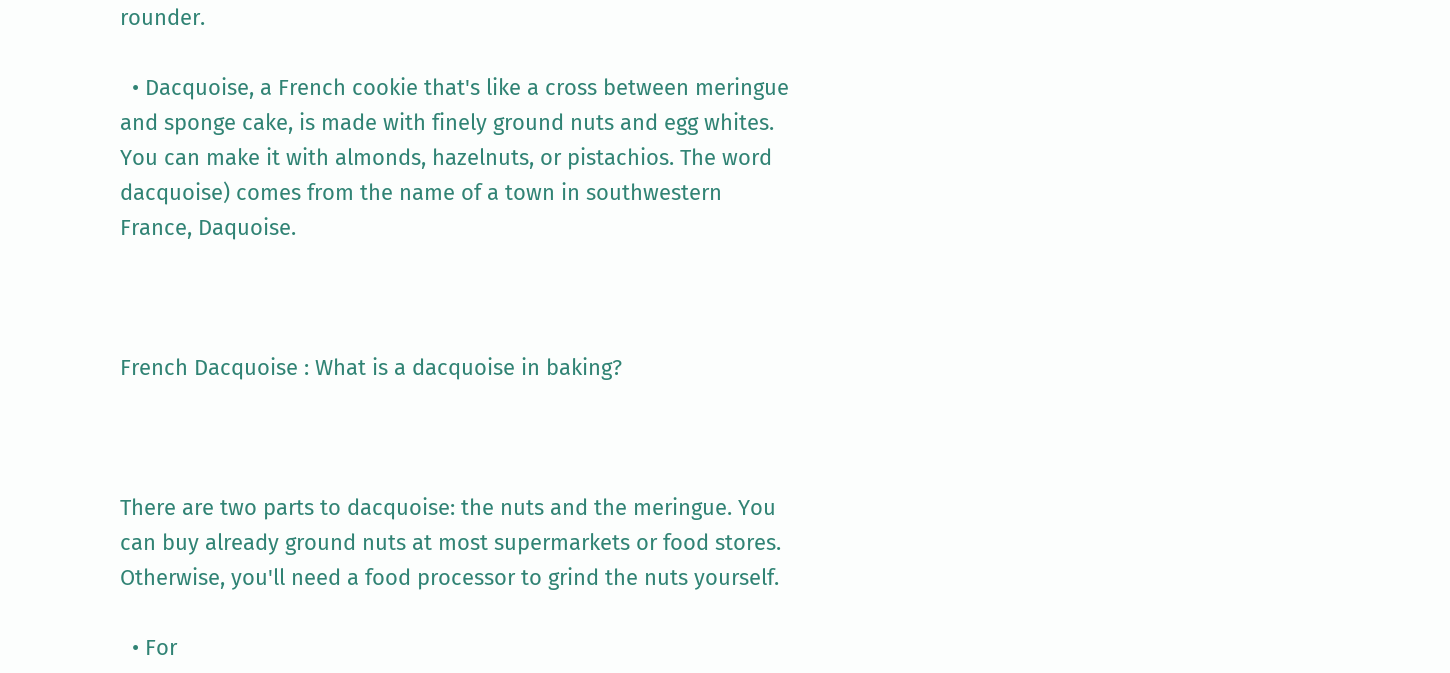rounder.

  • Dacquoise, a French cookie that's like a cross between meringue and sponge cake, is made with finely ground nuts and egg whites. You can make it with almonds, hazelnuts, or pistachios. The word dacquoise) comes from the name of a town in southwestern France, Daquoise.



French Dacquoise : What is a dacquoise in baking?



There are two parts to dacquoise: the nuts and the meringue. You can buy already ground nuts at most supermarkets or food stores. Otherwise, you'll need a food processor to grind the nuts yourself.

  • For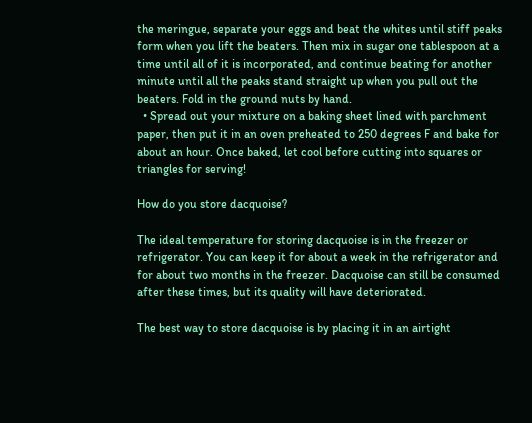the meringue, separate your eggs and beat the whites until stiff peaks form when you lift the beaters. Then mix in sugar one tablespoon at a time until all of it is incorporated, and continue beating for another minute until all the peaks stand straight up when you pull out the beaters. Fold in the ground nuts by hand.
  • Spread out your mixture on a baking sheet lined with parchment paper, then put it in an oven preheated to 250 degrees F and bake for about an hour. Once baked, let cool before cutting into squares or triangles for serving!

How do you store dacquoise?

The ideal temperature for storing dacquoise is in the freezer or refrigerator. You can keep it for about a week in the refrigerator and for about two months in the freezer. Dacquoise can still be consumed after these times, but its quality will have deteriorated.

The best way to store dacquoise is by placing it in an airtight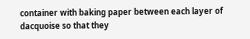container with baking paper between each layer of dacquoise so that they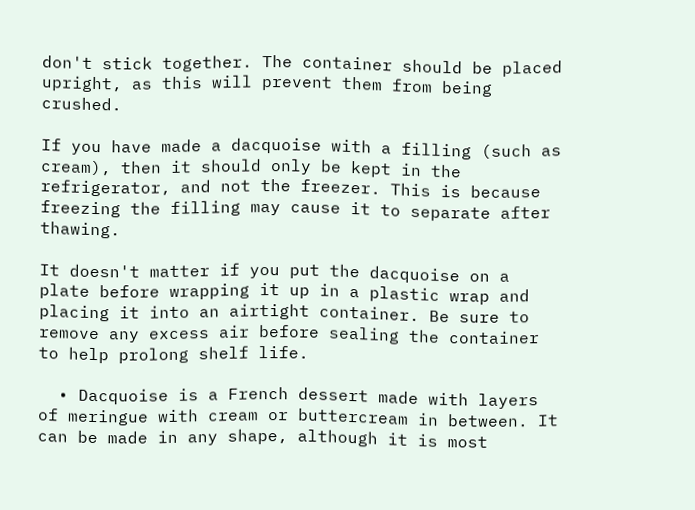don't stick together. The container should be placed upright, as this will prevent them from being crushed.

If you have made a dacquoise with a filling (such as cream), then it should only be kept in the refrigerator, and not the freezer. This is because freezing the filling may cause it to separate after thawing.

It doesn't matter if you put the dacquoise on a plate before wrapping it up in a plastic wrap and placing it into an airtight container. Be sure to remove any excess air before sealing the container to help prolong shelf life.

  • Dacquoise is a French dessert made with layers of meringue with cream or buttercream in between. It can be made in any shape, although it is most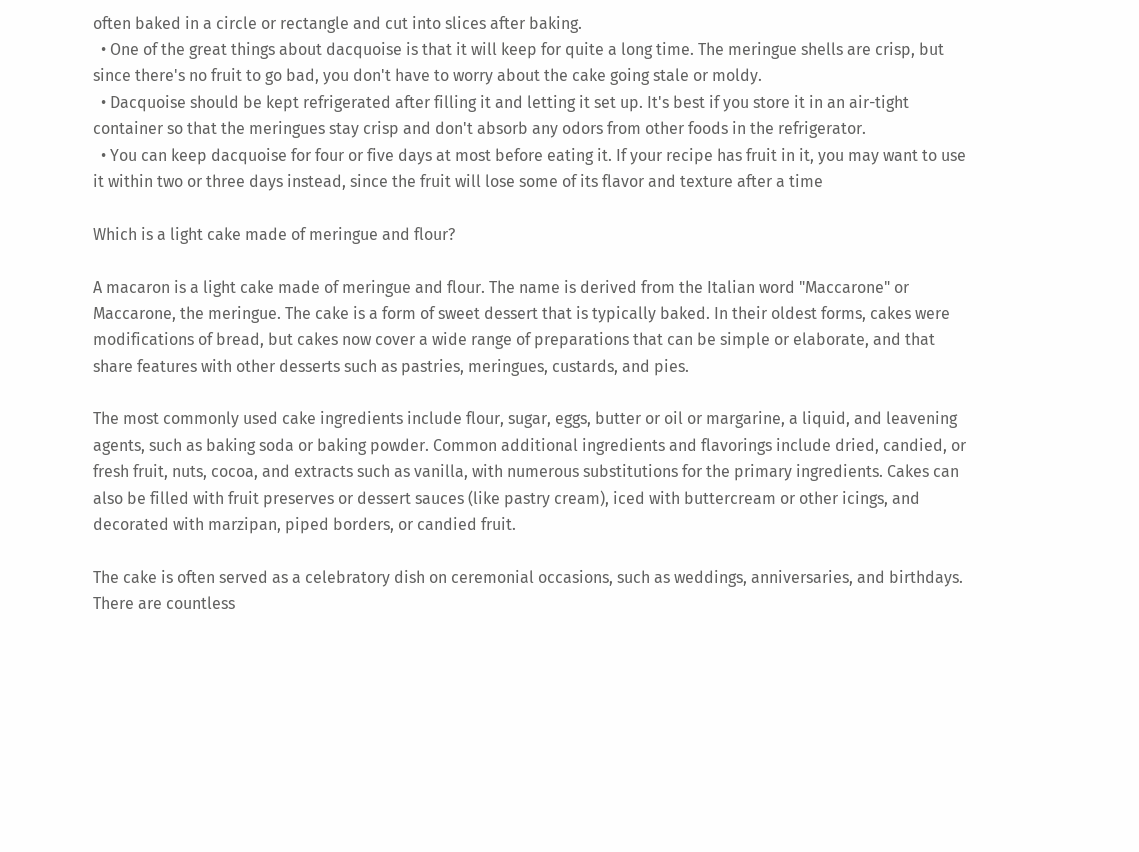often baked in a circle or rectangle and cut into slices after baking.
  • One of the great things about dacquoise is that it will keep for quite a long time. The meringue shells are crisp, but since there's no fruit to go bad, you don't have to worry about the cake going stale or moldy.
  • Dacquoise should be kept refrigerated after filling it and letting it set up. It's best if you store it in an air-tight container so that the meringues stay crisp and don't absorb any odors from other foods in the refrigerator.
  • You can keep dacquoise for four or five days at most before eating it. If your recipe has fruit in it, you may want to use it within two or three days instead, since the fruit will lose some of its flavor and texture after a time

Which is a light cake made of meringue and flour?

A macaron is a light cake made of meringue and flour. The name is derived from the Italian word "Maccarone" or Maccarone, the meringue. The cake is a form of sweet dessert that is typically baked. In their oldest forms, cakes were modifications of bread, but cakes now cover a wide range of preparations that can be simple or elaborate, and that share features with other desserts such as pastries, meringues, custards, and pies.

The most commonly used cake ingredients include flour, sugar, eggs, butter or oil or margarine, a liquid, and leavening agents, such as baking soda or baking powder. Common additional ingredients and flavorings include dried, candied, or fresh fruit, nuts, cocoa, and extracts such as vanilla, with numerous substitutions for the primary ingredients. Cakes can also be filled with fruit preserves or dessert sauces (like pastry cream), iced with buttercream or other icings, and decorated with marzipan, piped borders, or candied fruit.

The cake is often served as a celebratory dish on ceremonial occasions, such as weddings, anniversaries, and birthdays. There are countless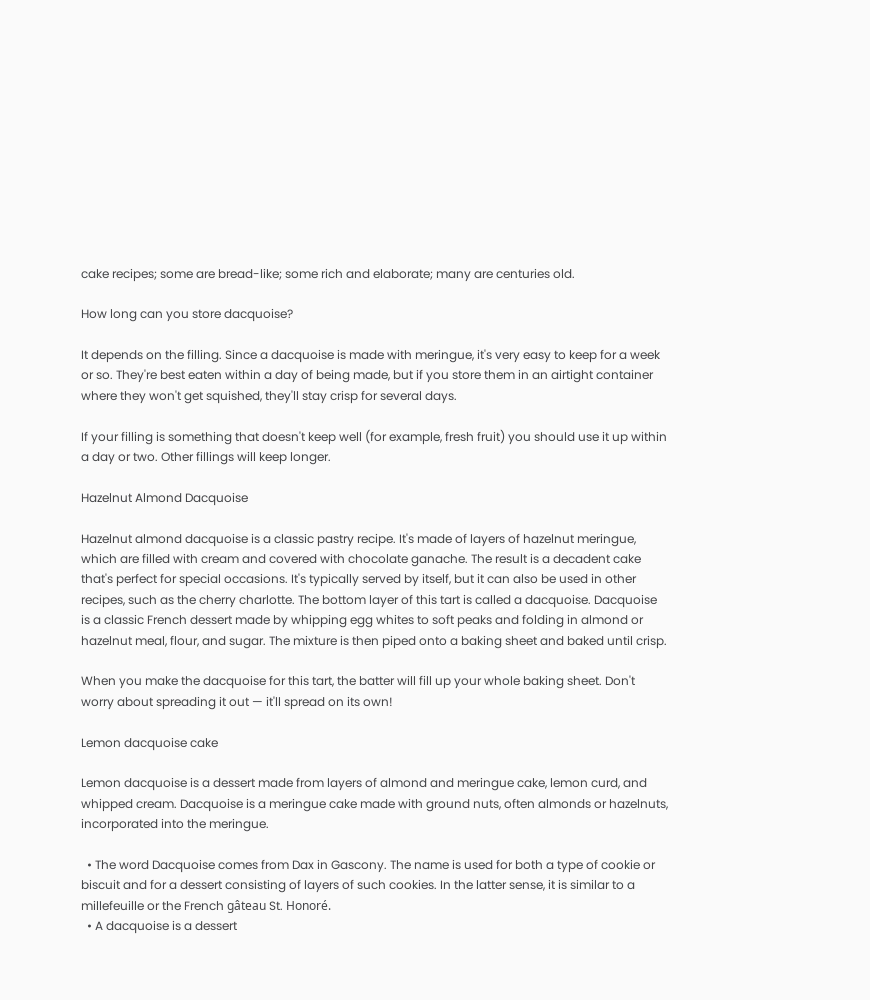cake recipes; some are bread-like; some rich and elaborate; many are centuries old.

How long can you store dacquoise?

It depends on the filling. Since a dacquoise is made with meringue, it's very easy to keep for a week or so. They're best eaten within a day of being made, but if you store them in an airtight container where they won't get squished, they'll stay crisp for several days.

If your filling is something that doesn't keep well (for example, fresh fruit) you should use it up within a day or two. Other fillings will keep longer.

Hazelnut Almond Dacquoise

Hazelnut almond dacquoise is a classic pastry recipe. It's made of layers of hazelnut meringue, which are filled with cream and covered with chocolate ganache. The result is a decadent cake that's perfect for special occasions. It's typically served by itself, but it can also be used in other recipes, such as the cherry charlotte. The bottom layer of this tart is called a dacquoise. Dacquoise is a classic French dessert made by whipping egg whites to soft peaks and folding in almond or hazelnut meal, flour, and sugar. The mixture is then piped onto a baking sheet and baked until crisp.

When you make the dacquoise for this tart, the batter will fill up your whole baking sheet. Don't worry about spreading it out — it'll spread on its own!

Lemon dacquoise cake

Lemon dacquoise is a dessert made from layers of almond and meringue cake, lemon curd, and whipped cream. Dacquoise is a meringue cake made with ground nuts, often almonds or hazelnuts, incorporated into the meringue.

  • The word Dacquoise comes from Dax in Gascony. The name is used for both a type of cookie or biscuit and for a dessert consisting of layers of such cookies. In the latter sense, it is similar to a millefeuille or the French gâteau St. Honoré.
  • A dacquoise is a dessert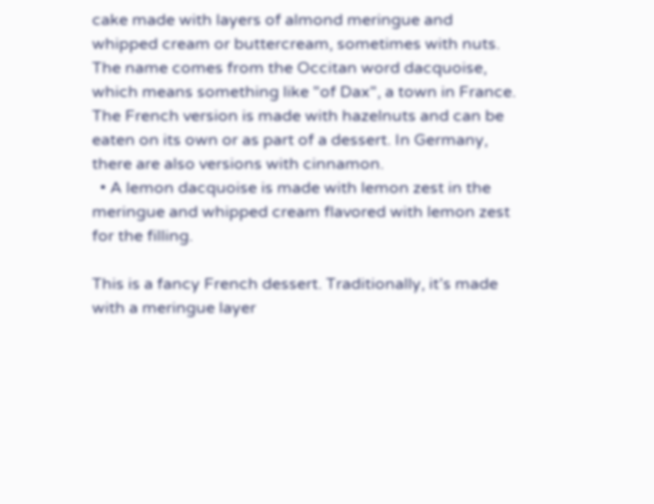cake made with layers of almond meringue and whipped cream or buttercream, sometimes with nuts. The name comes from the Occitan word dacquoise, which means something like "of Dax", a town in France. The French version is made with hazelnuts and can be eaten on its own or as part of a dessert. In Germany, there are also versions with cinnamon.
  • A lemon dacquoise is made with lemon zest in the meringue and whipped cream flavored with lemon zest for the filling.

This is a fancy French dessert. Traditionally, it’s made with a meringue layer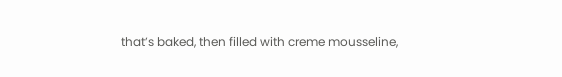that’s baked, then filled with creme mousseline,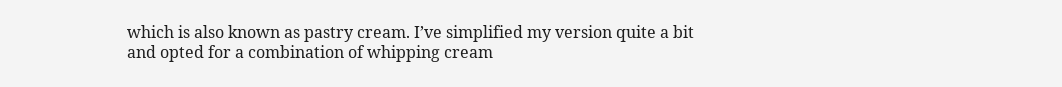which is also known as pastry cream. I’ve simplified my version quite a bit and opted for a combination of whipping cream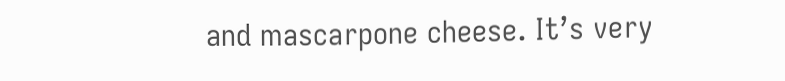and mascarpone cheese. It’s very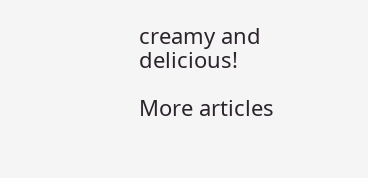creamy and delicious!

More articles